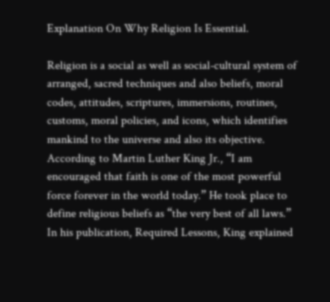Explanation On Why Religion Is Essential.

Religion is a social as well as social-cultural system of arranged, sacred techniques and also beliefs, moral codes, attitudes, scriptures, immersions, routines, customs, moral policies, and icons, which identifies mankind to the universe and also its objective. According to Martin Luther King Jr., “I am encouraged that faith is one of the most powerful force forever in the world today.” He took place to define religious beliefs as “the very best of all laws.” In his publication, Required Lessons, King explained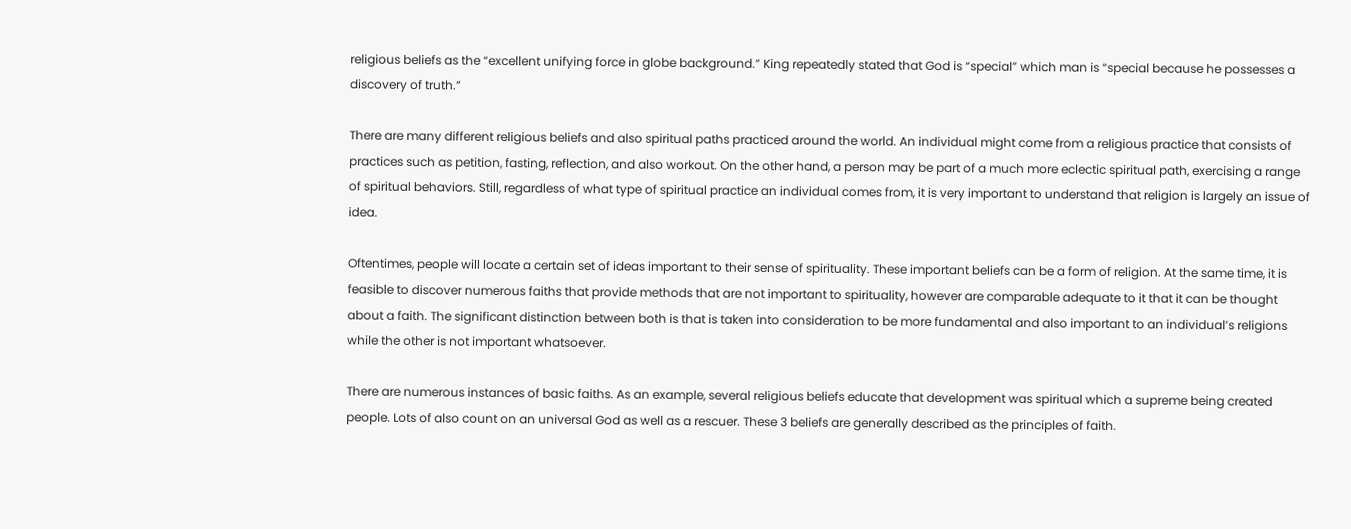religious beliefs as the “excellent unifying force in globe background.” King repeatedly stated that God is “special” which man is “special because he possesses a discovery of truth.”

There are many different religious beliefs and also spiritual paths practiced around the world. An individual might come from a religious practice that consists of practices such as petition, fasting, reflection, and also workout. On the other hand, a person may be part of a much more eclectic spiritual path, exercising a range of spiritual behaviors. Still, regardless of what type of spiritual practice an individual comes from, it is very important to understand that religion is largely an issue of idea.

Oftentimes, people will locate a certain set of ideas important to their sense of spirituality. These important beliefs can be a form of religion. At the same time, it is feasible to discover numerous faiths that provide methods that are not important to spirituality, however are comparable adequate to it that it can be thought about a faith. The significant distinction between both is that is taken into consideration to be more fundamental and also important to an individual’s religions while the other is not important whatsoever.

There are numerous instances of basic faiths. As an example, several religious beliefs educate that development was spiritual which a supreme being created people. Lots of also count on an universal God as well as a rescuer. These 3 beliefs are generally described as the principles of faith.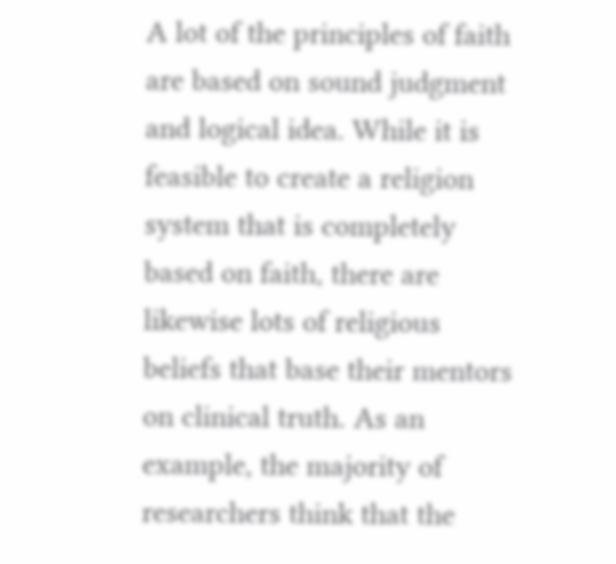A lot of the principles of faith are based on sound judgment and logical idea. While it is feasible to create a religion system that is completely based on faith, there are likewise lots of religious beliefs that base their mentors on clinical truth. As an example, the majority of researchers think that the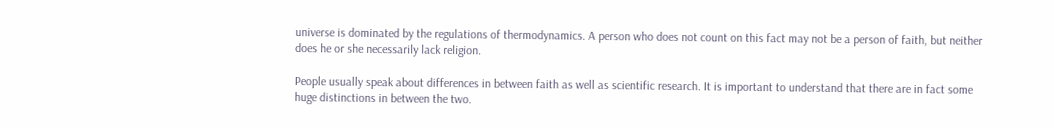universe is dominated by the regulations of thermodynamics. A person who does not count on this fact may not be a person of faith, but neither does he or she necessarily lack religion.

People usually speak about differences in between faith as well as scientific research. It is important to understand that there are in fact some huge distinctions in between the two.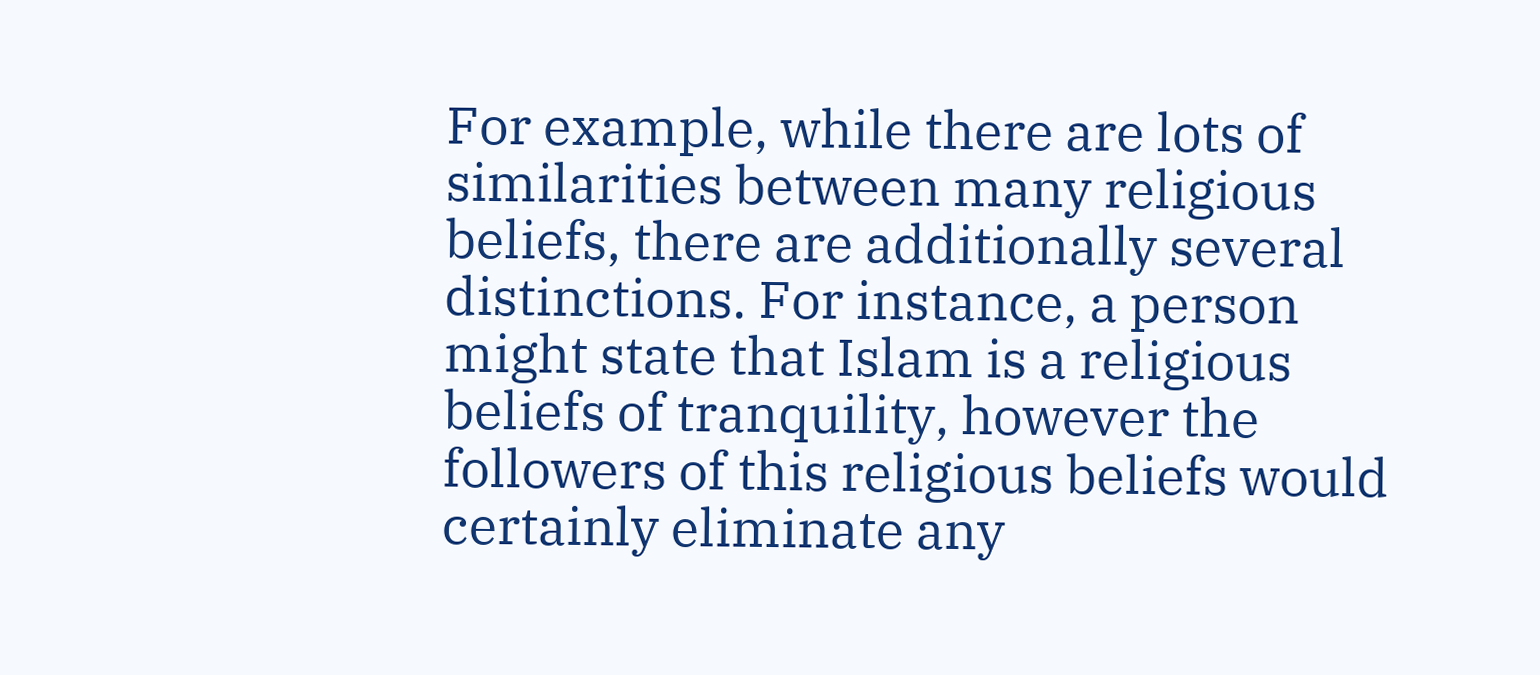For example, while there are lots of similarities between many religious beliefs, there are additionally several distinctions. For instance, a person might state that Islam is a religious beliefs of tranquility, however the followers of this religious beliefs would certainly eliminate any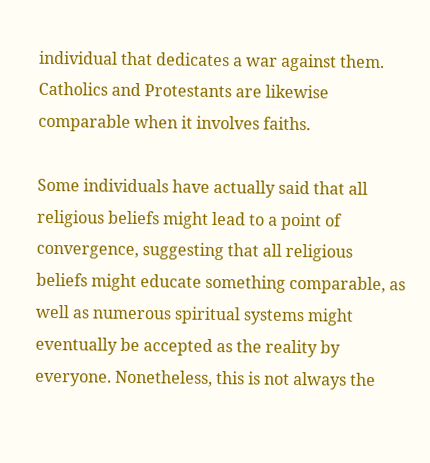individual that dedicates a war against them. Catholics and Protestants are likewise comparable when it involves faiths.

Some individuals have actually said that all religious beliefs might lead to a point of convergence, suggesting that all religious beliefs might educate something comparable, as well as numerous spiritual systems might eventually be accepted as the reality by everyone. Nonetheless, this is not always the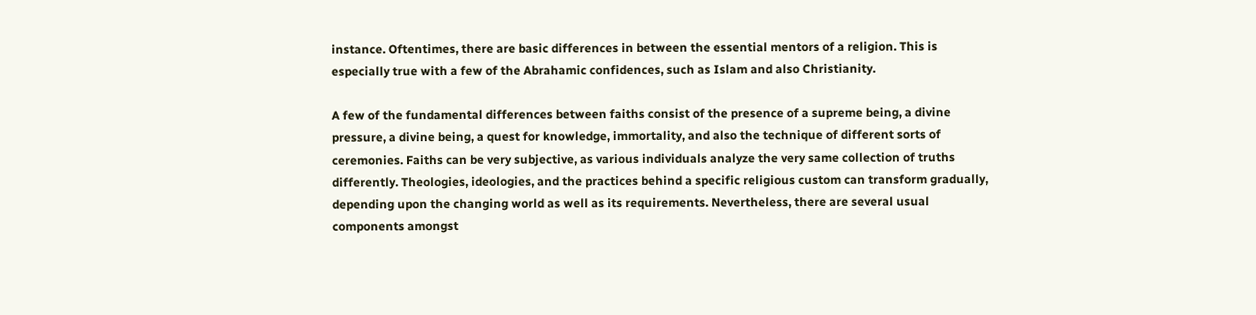instance. Oftentimes, there are basic differences in between the essential mentors of a religion. This is especially true with a few of the Abrahamic confidences, such as Islam and also Christianity.

A few of the fundamental differences between faiths consist of the presence of a supreme being, a divine pressure, a divine being, a quest for knowledge, immortality, and also the technique of different sorts of ceremonies. Faiths can be very subjective, as various individuals analyze the very same collection of truths differently. Theologies, ideologies, and the practices behind a specific religious custom can transform gradually, depending upon the changing world as well as its requirements. Nevertheless, there are several usual components amongst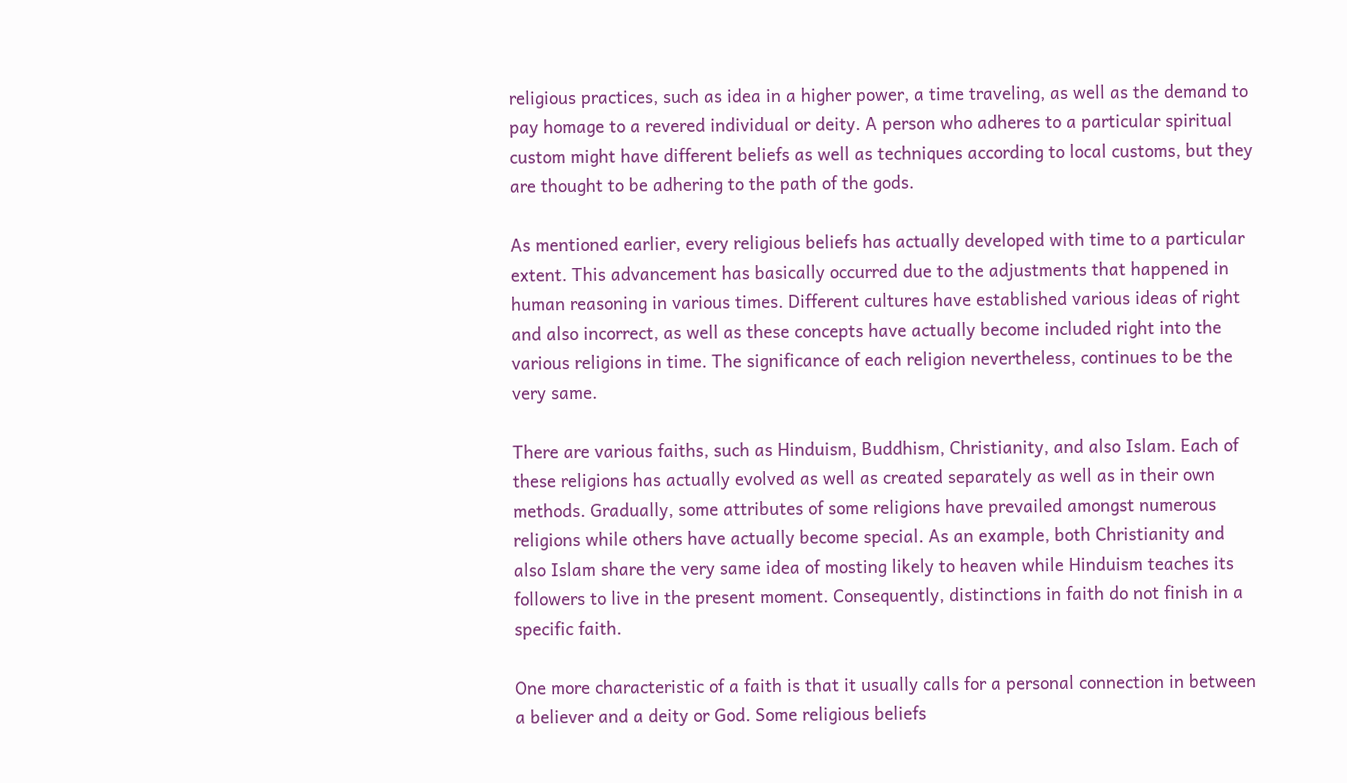religious practices, such as idea in a higher power, a time traveling, as well as the demand to pay homage to a revered individual or deity. A person who adheres to a particular spiritual custom might have different beliefs as well as techniques according to local customs, but they are thought to be adhering to the path of the gods.

As mentioned earlier, every religious beliefs has actually developed with time to a particular extent. This advancement has basically occurred due to the adjustments that happened in human reasoning in various times. Different cultures have established various ideas of right and also incorrect, as well as these concepts have actually become included right into the various religions in time. The significance of each religion nevertheless, continues to be the very same.

There are various faiths, such as Hinduism, Buddhism, Christianity, and also Islam. Each of these religions has actually evolved as well as created separately as well as in their own methods. Gradually, some attributes of some religions have prevailed amongst numerous religions while others have actually become special. As an example, both Christianity and also Islam share the very same idea of mosting likely to heaven while Hinduism teaches its followers to live in the present moment. Consequently, distinctions in faith do not finish in a specific faith.

One more characteristic of a faith is that it usually calls for a personal connection in between a believer and a deity or God. Some religious beliefs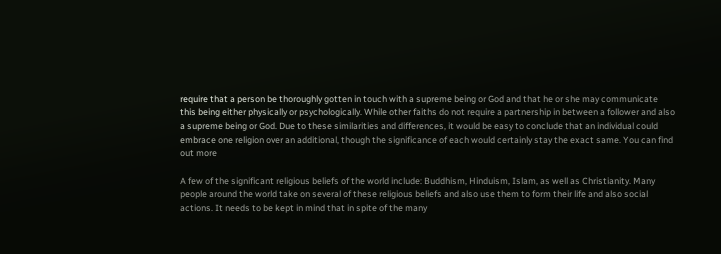require that a person be thoroughly gotten in touch with a supreme being or God and that he or she may communicate this being either physically or psychologically. While other faiths do not require a partnership in between a follower and also a supreme being or God. Due to these similarities and differences, it would be easy to conclude that an individual could embrace one religion over an additional, though the significance of each would certainly stay the exact same. You can find out more

A few of the significant religious beliefs of the world include: Buddhism, Hinduism, Islam, as well as Christianity. Many people around the world take on several of these religious beliefs and also use them to form their life and also social actions. It needs to be kept in mind that in spite of the many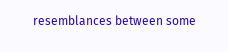resemblances between some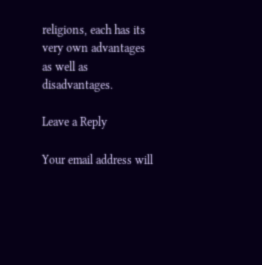religions, each has its very own advantages as well as disadvantages.

Leave a Reply

Your email address will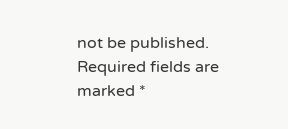not be published. Required fields are marked *